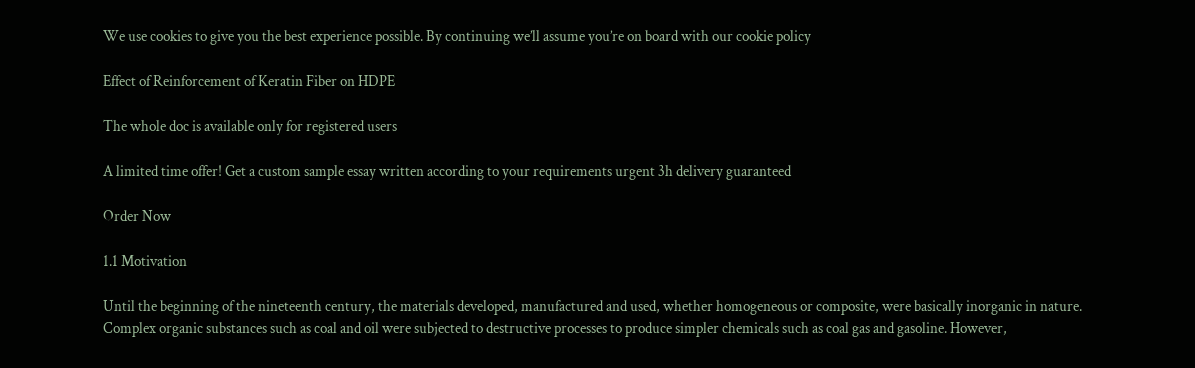We use cookies to give you the best experience possible. By continuing we’ll assume you’re on board with our cookie policy

Effect of Reinforcement of Keratin Fiber on HDPE

The whole doc is available only for registered users

A limited time offer! Get a custom sample essay written according to your requirements urgent 3h delivery guaranteed

Order Now

1.1 Motivation

Until the beginning of the nineteenth century, the materials developed, manufactured and used, whether homogeneous or composite, were basically inorganic in nature. Complex organic substances such as coal and oil were subjected to destructive processes to produce simpler chemicals such as coal gas and gasoline. However,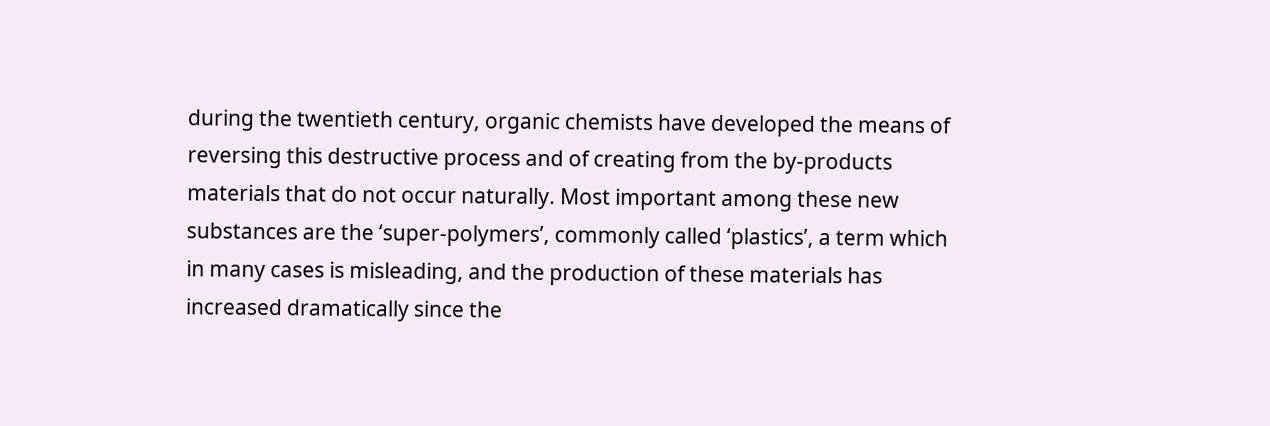during the twentieth century, organic chemists have developed the means of reversing this destructive process and of creating from the by-products materials that do not occur naturally. Most important among these new substances are the ‘super-polymers’, commonly called ‘plastics’, a term which in many cases is misleading, and the production of these materials has increased dramatically since the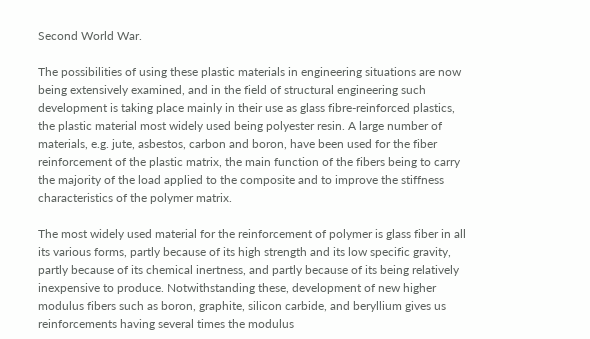Second World War.

The possibilities of using these plastic materials in engineering situations are now being extensively examined, and in the field of structural engineering such development is taking place mainly in their use as glass fibre-reinforced plastics, the plastic material most widely used being polyester resin. A large number of materials, e.g. jute, asbestos, carbon and boron, have been used for the fiber reinforcement of the plastic matrix, the main function of the fibers being to carry the majority of the load applied to the composite and to improve the stiffness characteristics of the polymer matrix.

The most widely used material for the reinforcement of polymer is glass fiber in all its various forms, partly because of its high strength and its low specific gravity, partly because of its chemical inertness, and partly because of its being relatively inexpensive to produce. Notwithstanding these, development of new higher modulus fibers such as boron, graphite, silicon carbide, and beryllium gives us reinforcements having several times the modulus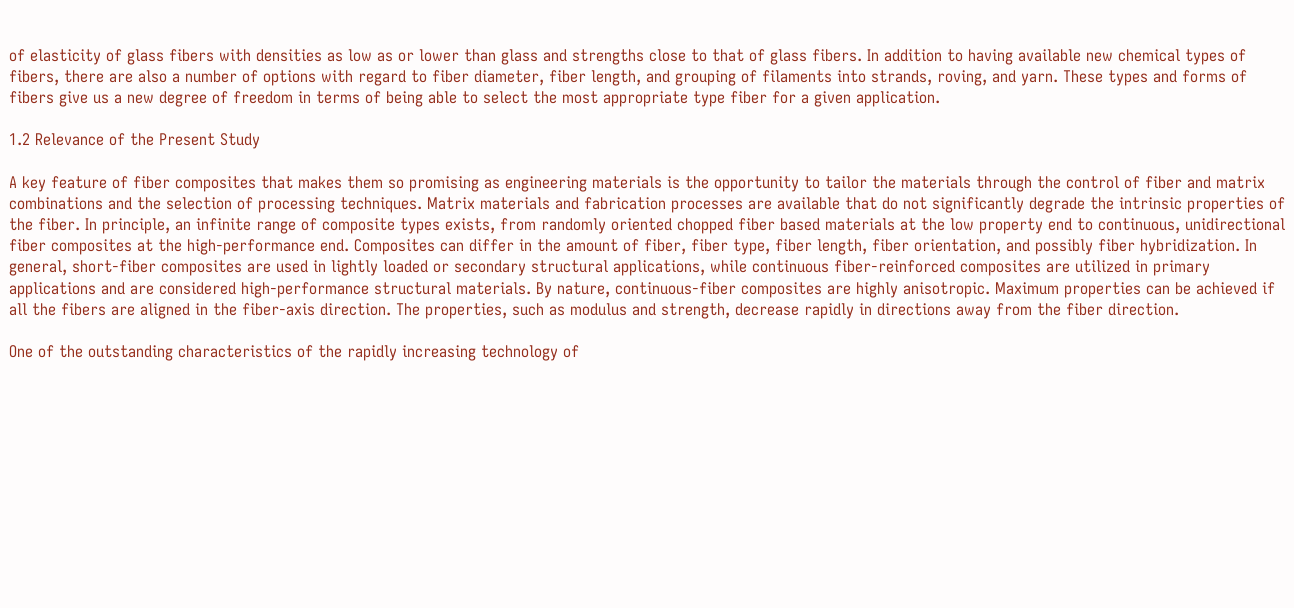of elasticity of glass fibers with densities as low as or lower than glass and strengths close to that of glass fibers. In addition to having available new chemical types of fibers, there are also a number of options with regard to fiber diameter, fiber length, and grouping of filaments into strands, roving, and yarn. These types and forms of fibers give us a new degree of freedom in terms of being able to select the most appropriate type fiber for a given application.

1.2 Relevance of the Present Study

A key feature of fiber composites that makes them so promising as engineering materials is the opportunity to tailor the materials through the control of fiber and matrix combinations and the selection of processing techniques. Matrix materials and fabrication processes are available that do not significantly degrade the intrinsic properties of the fiber. In principle, an infinite range of composite types exists, from randomly oriented chopped fiber based materials at the low property end to continuous, unidirectional fiber composites at the high-performance end. Composites can differ in the amount of fiber, fiber type, fiber length, fiber orientation, and possibly fiber hybridization. In general, short-fiber composites are used in lightly loaded or secondary structural applications, while continuous fiber-reinforced composites are utilized in primary applications and are considered high-performance structural materials. By nature, continuous-fiber composites are highly anisotropic. Maximum properties can be achieved if all the fibers are aligned in the fiber-axis direction. The properties, such as modulus and strength, decrease rapidly in directions away from the fiber direction.

One of the outstanding characteristics of the rapidly increasing technology of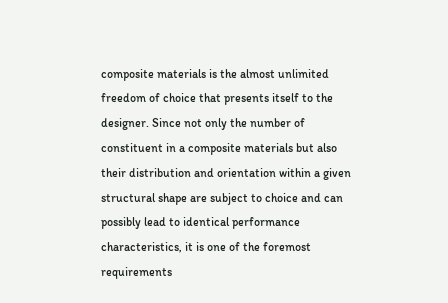composite materials is the almost unlimited freedom of choice that presents itself to the designer. Since not only the number of constituent in a composite materials but also their distribution and orientation within a given structural shape are subject to choice and can possibly lead to identical performance characteristics, it is one of the foremost requirements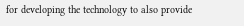for developing the technology to also provide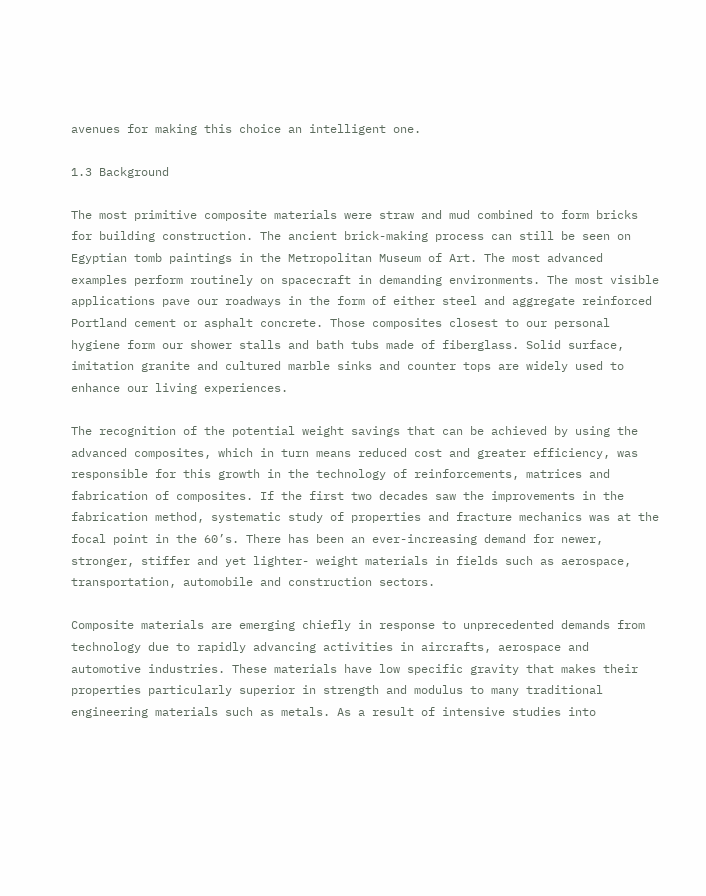avenues for making this choice an intelligent one.

1.3 Background

The most primitive composite materials were straw and mud combined to form bricks for building construction. The ancient brick-making process can still be seen on Egyptian tomb paintings in the Metropolitan Museum of Art. The most advanced examples perform routinely on spacecraft in demanding environments. The most visible applications pave our roadways in the form of either steel and aggregate reinforced Portland cement or asphalt concrete. Those composites closest to our personal hygiene form our shower stalls and bath tubs made of fiberglass. Solid surface, imitation granite and cultured marble sinks and counter tops are widely used to enhance our living experiences.

The recognition of the potential weight savings that can be achieved by using the advanced composites, which in turn means reduced cost and greater efficiency, was responsible for this growth in the technology of reinforcements, matrices and fabrication of composites. If the first two decades saw the improvements in the fabrication method, systematic study of properties and fracture mechanics was at the focal point in the 60’s. There has been an ever-increasing demand for newer, stronger, stiffer and yet lighter- weight materials in fields such as aerospace, transportation, automobile and construction sectors.

Composite materials are emerging chiefly in response to unprecedented demands from technology due to rapidly advancing activities in aircrafts, aerospace and automotive industries. These materials have low specific gravity that makes their properties particularly superior in strength and modulus to many traditional engineering materials such as metals. As a result of intensive studies into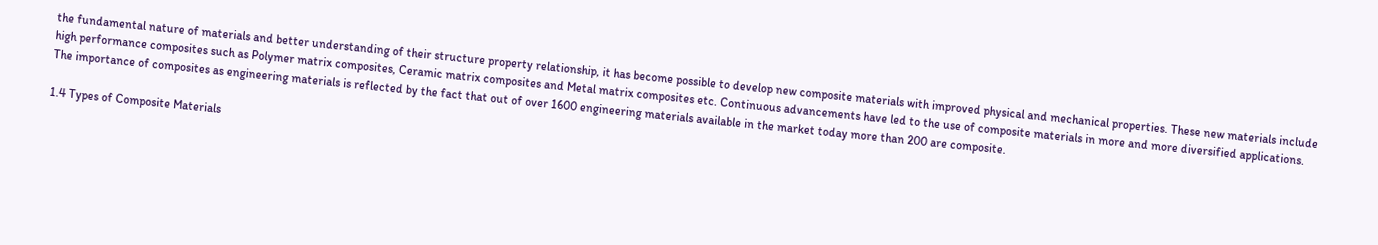the fundamental nature of materials and better understanding of their structure property relationship, it has become possible to develop new composite materials with improved physical and mechanical properties. These new materials include high performance composites such as Polymer matrix composites, Ceramic matrix composites and Metal matrix composites etc. Continuous advancements have led to the use of composite materials in more and more diversified applications. The importance of composites as engineering materials is reflected by the fact that out of over 1600 engineering materials available in the market today more than 200 are composite.

1.4 Types of Composite Materials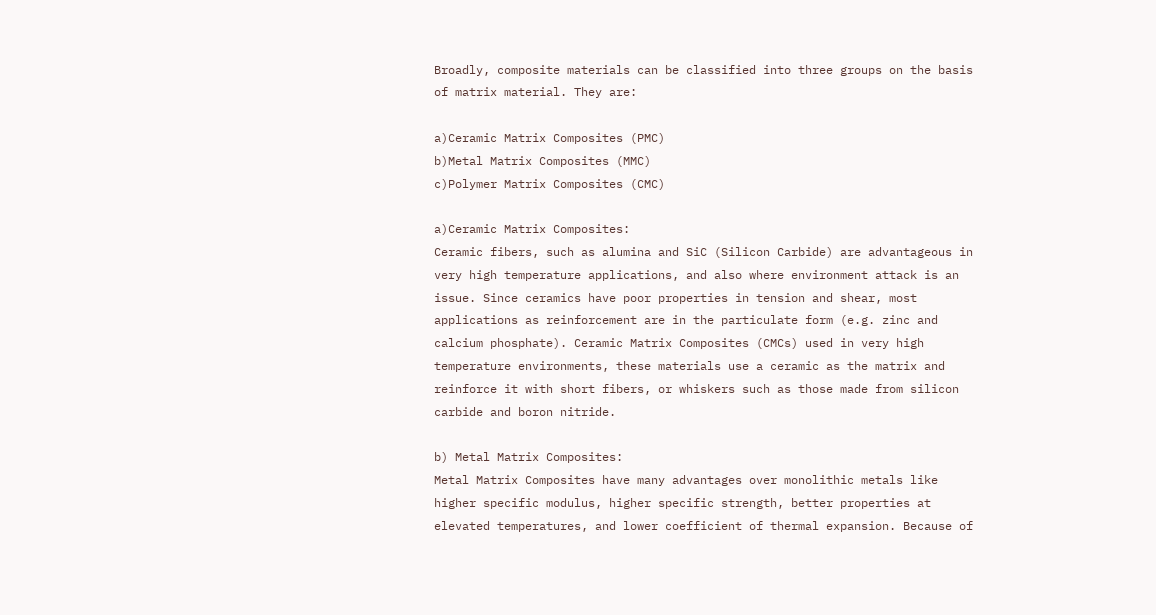Broadly, composite materials can be classified into three groups on the basis of matrix material. They are:

a)Ceramic Matrix Composites (PMC)
b)Metal Matrix Composites (MMC)
c)Polymer Matrix Composites (CMC)

a)Ceramic Matrix Composites:
Ceramic fibers, such as alumina and SiC (Silicon Carbide) are advantageous in very high temperature applications, and also where environment attack is an issue. Since ceramics have poor properties in tension and shear, most applications as reinforcement are in the particulate form (e.g. zinc and calcium phosphate). Ceramic Matrix Composites (CMCs) used in very high temperature environments, these materials use a ceramic as the matrix and reinforce it with short fibers, or whiskers such as those made from silicon carbide and boron nitride.

b) Metal Matrix Composites:
Metal Matrix Composites have many advantages over monolithic metals like higher specific modulus, higher specific strength, better properties at elevated temperatures, and lower coefficient of thermal expansion. Because of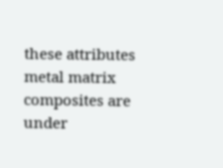these attributes metal matrix composites are under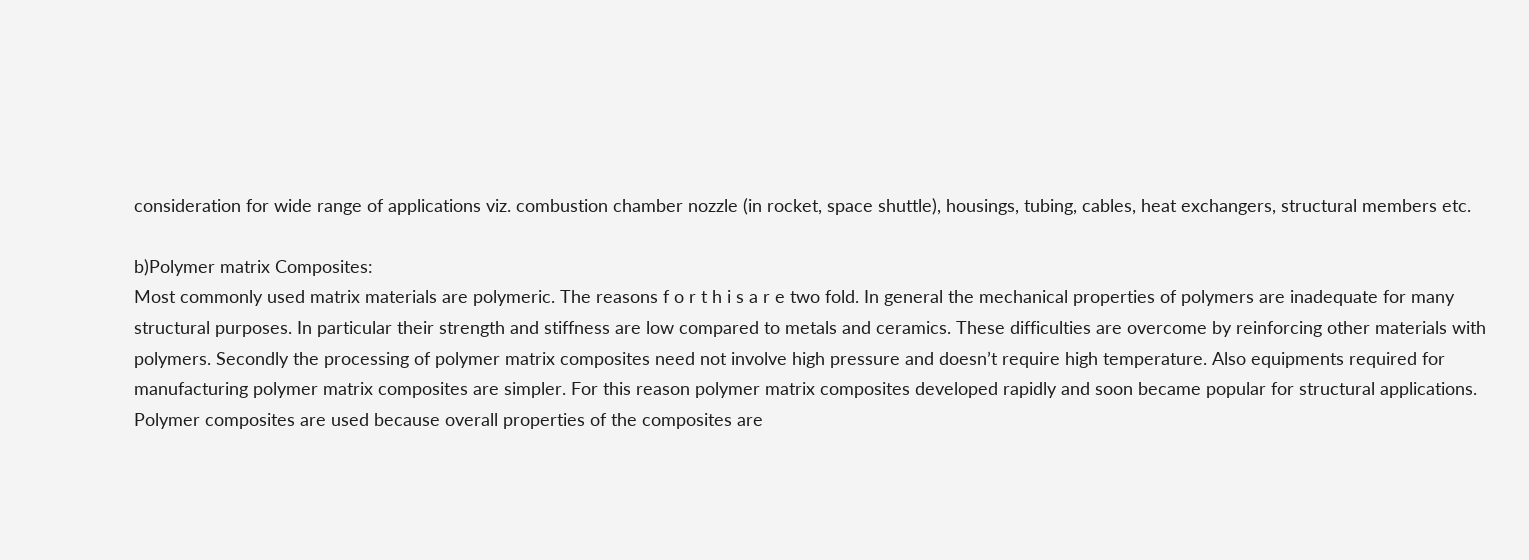consideration for wide range of applications viz. combustion chamber nozzle (in rocket, space shuttle), housings, tubing, cables, heat exchangers, structural members etc.

b)Polymer matrix Composites:
Most commonly used matrix materials are polymeric. The reasons f o r t h i s a r e two fold. In general the mechanical properties of polymers are inadequate for many structural purposes. In particular their strength and stiffness are low compared to metals and ceramics. These difficulties are overcome by reinforcing other materials with polymers. Secondly the processing of polymer matrix composites need not involve high pressure and doesn’t require high temperature. Also equipments required for manufacturing polymer matrix composites are simpler. For this reason polymer matrix composites developed rapidly and soon became popular for structural applications. Polymer composites are used because overall properties of the composites are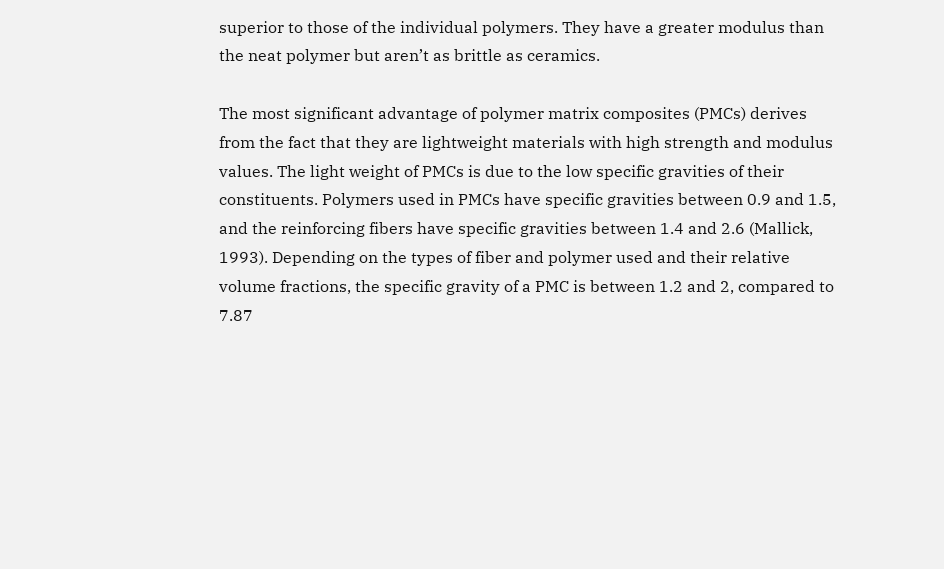superior to those of the individual polymers. They have a greater modulus than the neat polymer but aren’t as brittle as ceramics.

The most significant advantage of polymer matrix composites (PMCs) derives from the fact that they are lightweight materials with high strength and modulus values. The light weight of PMCs is due to the low specific gravities of their constituents. Polymers used in PMCs have specific gravities between 0.9 and 1.5, and the reinforcing fibers have specific gravities between 1.4 and 2.6 (Mallick, 1993). Depending on the types of fiber and polymer used and their relative volume fractions, the specific gravity of a PMC is between 1.2 and 2, compared to 7.87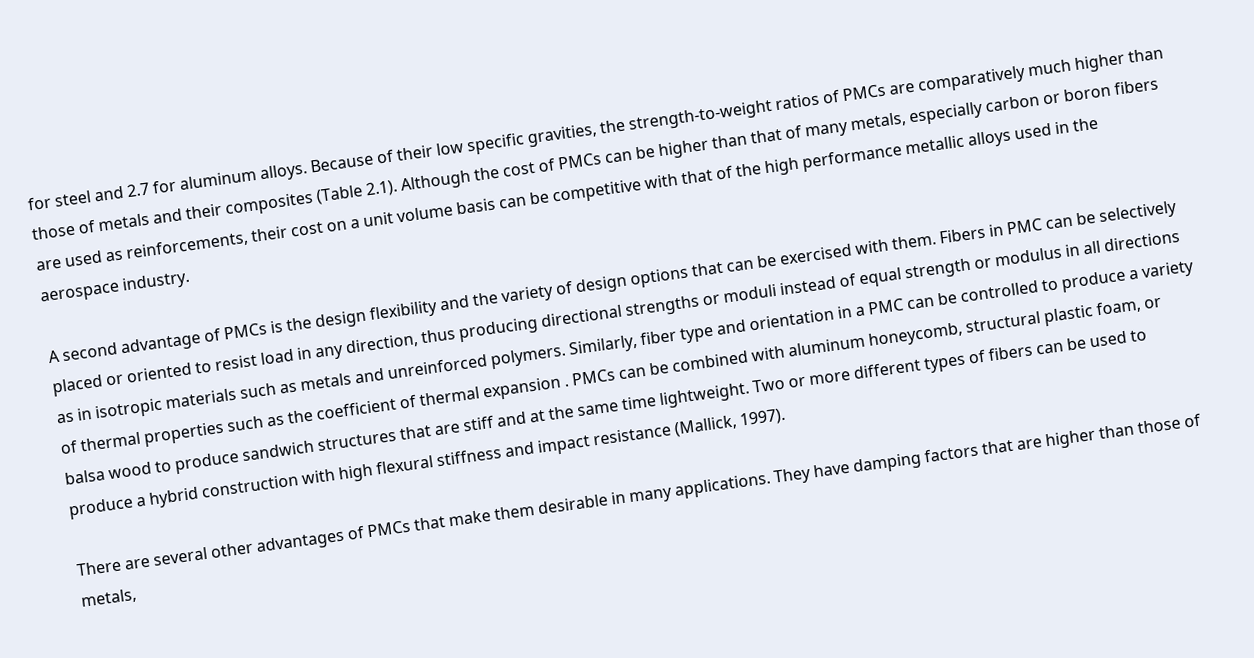for steel and 2.7 for aluminum alloys. Because of their low specific gravities, the strength-to-weight ratios of PMCs are comparatively much higher than those of metals and their composites (Table 2.1). Although the cost of PMCs can be higher than that of many metals, especially carbon or boron fibers are used as reinforcements, their cost on a unit volume basis can be competitive with that of the high performance metallic alloys used in the aerospace industry.

A second advantage of PMCs is the design flexibility and the variety of design options that can be exercised with them. Fibers in PMC can be selectively placed or oriented to resist load in any direction, thus producing directional strengths or moduli instead of equal strength or modulus in all directions as in isotropic materials such as metals and unreinforced polymers. Similarly, fiber type and orientation in a PMC can be controlled to produce a variety of thermal properties such as the coefficient of thermal expansion . PMCs can be combined with aluminum honeycomb, structural plastic foam, or balsa wood to produce sandwich structures that are stiff and at the same time lightweight. Two or more different types of fibers can be used to produce a hybrid construction with high flexural stiffness and impact resistance (Mallick, 1997).

There are several other advantages of PMCs that make them desirable in many applications. They have damping factors that are higher than those of metals,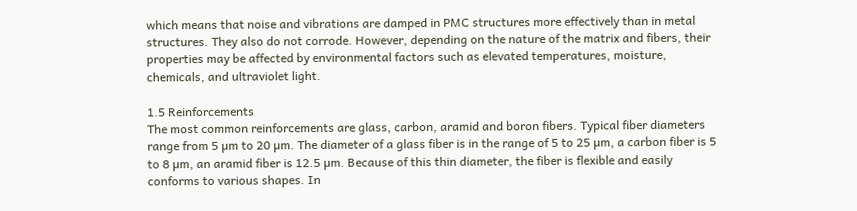which means that noise and vibrations are damped in PMC structures more effectively than in metal structures. They also do not corrode. However, depending on the nature of the matrix and fibers, their properties may be affected by environmental factors such as elevated temperatures, moisture, chemicals, and ultraviolet light.

1.5 Reinforcements
The most common reinforcements are glass, carbon, aramid and boron fibers. Typical fiber diameters range from 5 µm to 20 µm. The diameter of a glass fiber is in the range of 5 to 25 µm, a carbon fiber is 5 to 8 µm, an aramid fiber is 12.5 µm. Because of this thin diameter, the fiber is flexible and easily conforms to various shapes. In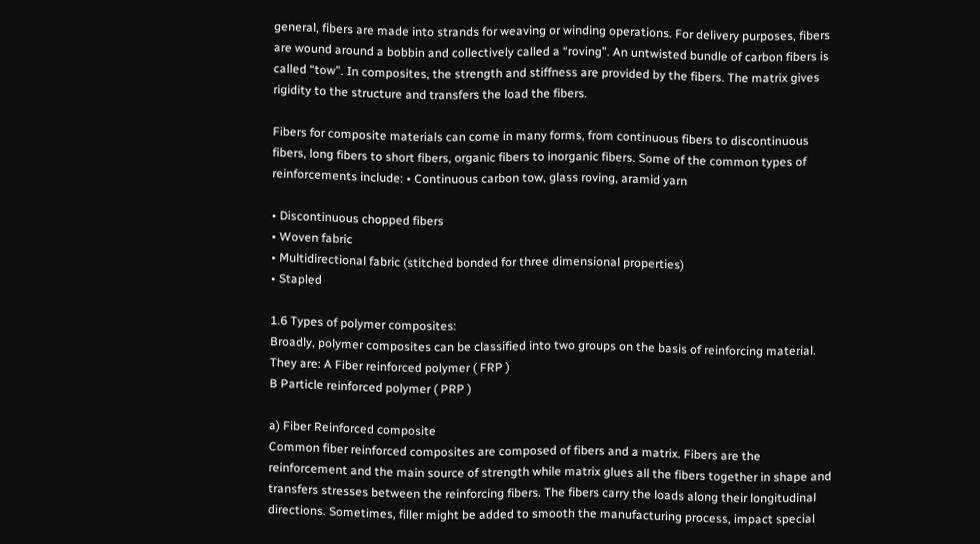general, fibers are made into strands for weaving or winding operations. For delivery purposes, fibers are wound around a bobbin and collectively called a “roving”. An untwisted bundle of carbon fibers is called “tow”. In composites, the strength and stiffness are provided by the fibers. The matrix gives rigidity to the structure and transfers the load the fibers.

Fibers for composite materials can come in many forms, from continuous fibers to discontinuous fibers, long fibers to short fibers, organic fibers to inorganic fibers. Some of the common types of reinforcements include: • Continuous carbon tow, glass roving, aramid yarn

• Discontinuous chopped fibers
• Woven fabric
• Multidirectional fabric (stitched bonded for three dimensional properties)
• Stapled

1.6 Types of polymer composites:
Broadly, polymer composites can be classified into two groups on the basis of reinforcing material. They are: A Fiber reinforced polymer ( FRP )
B Particle reinforced polymer ( PRP )

a) Fiber Reinforced composite
Common fiber reinforced composites are composed of fibers and a matrix. Fibers are the reinforcement and the main source of strength while matrix glues all the fibers together in shape and transfers stresses between the reinforcing fibers. The fibers carry the loads along their longitudinal directions. Sometimes, filler might be added to smooth the manufacturing process, impact special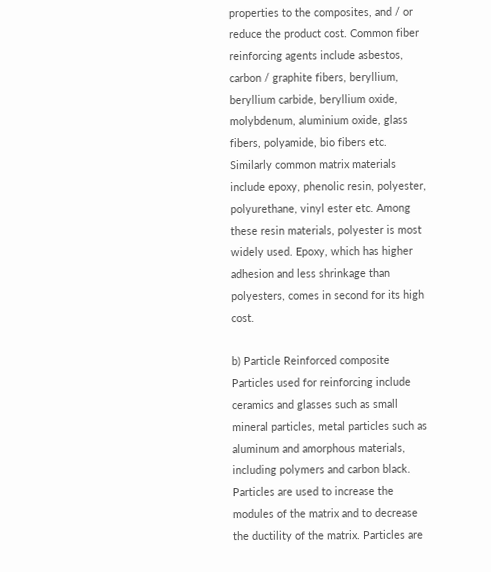properties to the composites, and / or reduce the product cost. Common fiber reinforcing agents include asbestos, carbon / graphite fibers, beryllium, beryllium carbide, beryllium oxide, molybdenum, aluminium oxide, glass fibers, polyamide, bio fibers etc. Similarly common matrix materials include epoxy, phenolic resin, polyester, polyurethane, vinyl ester etc. Among these resin materials, polyester is most widely used. Epoxy, which has higher adhesion and less shrinkage than polyesters, comes in second for its high cost.

b) Particle Reinforced composite
Particles used for reinforcing include ceramics and glasses such as small mineral particles, metal particles such as aluminum and amorphous materials, including polymers and carbon black. Particles are used to increase the modules of the matrix and to decrease the ductility of the matrix. Particles are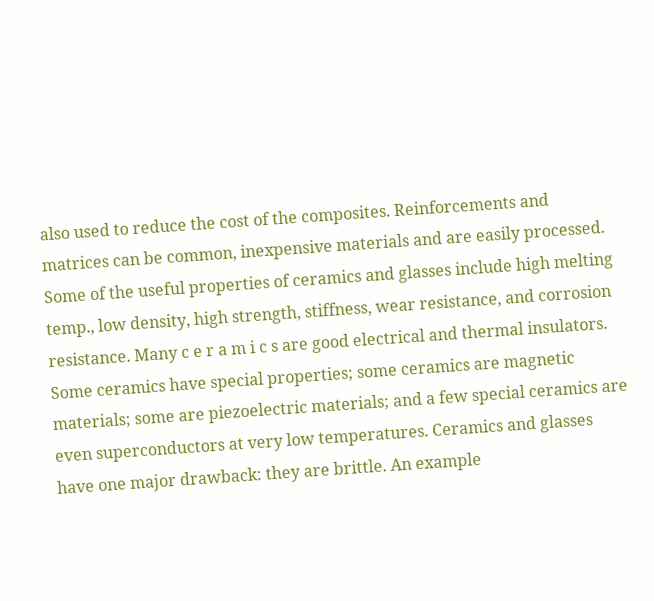also used to reduce the cost of the composites. Reinforcements and matrices can be common, inexpensive materials and are easily processed. Some of the useful properties of ceramics and glasses include high melting temp., low density, high strength, stiffness, wear resistance, and corrosion resistance. Many c e r a m i c s are good electrical and thermal insulators. Some ceramics have special properties; some ceramics are magnetic materials; some are piezoelectric materials; and a few special ceramics are even superconductors at very low temperatures. Ceramics and glasses have one major drawback: they are brittle. An example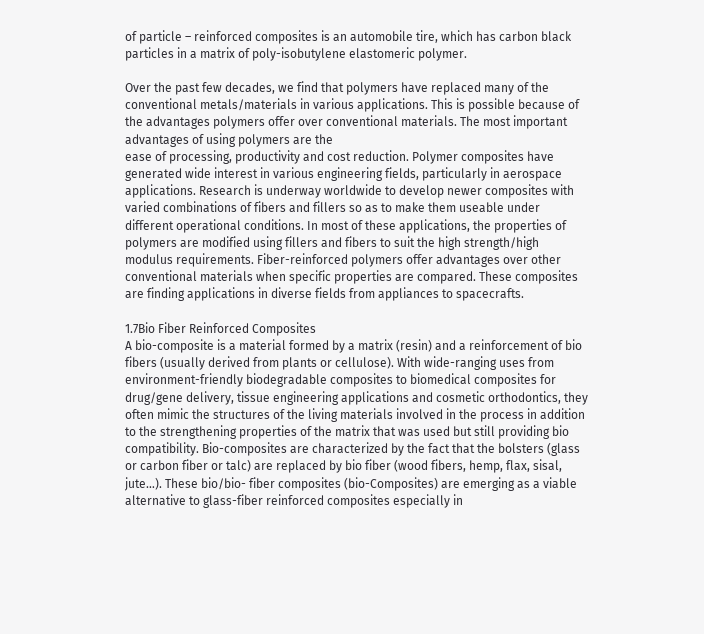of particle – reinforced composites is an automobile tire, which has carbon black particles in a matrix of poly-isobutylene elastomeric polymer.

Over the past few decades, we find that polymers have replaced many of the conventional metals/materials in various applications. This is possible because of the advantages polymers offer over conventional materials. The most important advantages of using polymers are the
ease of processing, productivity and cost reduction. Polymer composites have generated wide interest in various engineering fields, particularly in aerospace applications. Research is underway worldwide to develop newer composites with varied combinations of fibers and fillers so as to make them useable under different operational conditions. In most of these applications, the properties of polymers are modified using fillers and fibers to suit the high strength/high modulus requirements. Fiber-reinforced polymers offer advantages over other conventional materials when specific properties are compared. These composites are finding applications in diverse fields from appliances to spacecrafts.

1.7Bio Fiber Reinforced Composites
A bio-composite is a material formed by a matrix (resin) and a reinforcement of bio fibers (usually derived from plants or cellulose). With wide-ranging uses from environment-friendly biodegradable composites to biomedical composites for drug/gene delivery, tissue engineering applications and cosmetic orthodontics, they often mimic the structures of the living materials involved in the process in addition to the strengthening properties of the matrix that was used but still providing bio compatibility. Bio-composites are characterized by the fact that the bolsters (glass or carbon fiber or talc) are replaced by bio fiber (wood fibers, hemp, flax, sisal, jute…). These bio/bio- fiber composites (bio-Composites) are emerging as a viable alternative to glass-fiber reinforced composites especially in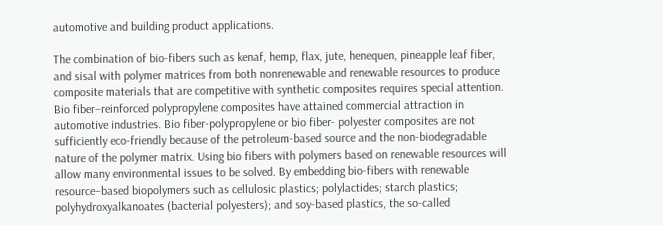automotive and building product applications.

The combination of bio-fibers such as kenaf, hemp, flax, jute, henequen, pineapple leaf fiber, and sisal with polymer matrices from both nonrenewable and renewable resources to produce composite materials that are competitive with synthetic composites requires special attention. Bio fiber–reinforced polypropylene composites have attained commercial attraction in automotive industries. Bio fiber-polypropylene or bio fiber- polyester composites are not sufficiently eco-friendly because of the petroleum-based source and the non-biodegradable nature of the polymer matrix. Using bio fibers with polymers based on renewable resources will allow many environmental issues to be solved. By embedding bio-fibers with renewable resource–based biopolymers such as cellulosic plastics; polylactides; starch plastics; polyhydroxyalkanoates (bacterial polyesters); and soy-based plastics, the so-called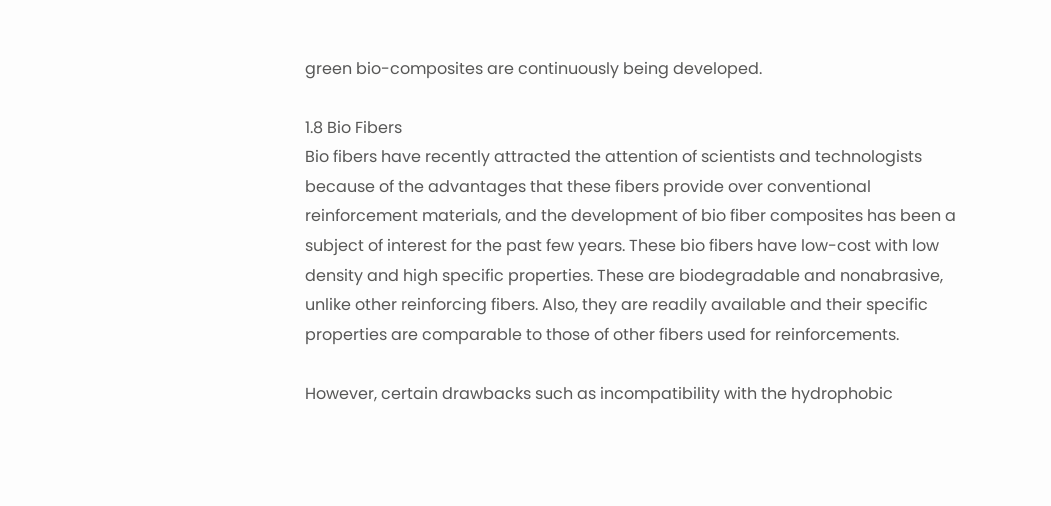green bio-composites are continuously being developed.

1.8 Bio Fibers
Bio fibers have recently attracted the attention of scientists and technologists because of the advantages that these fibers provide over conventional reinforcement materials, and the development of bio fiber composites has been a subject of interest for the past few years. These bio fibers have low-cost with low density and high specific properties. These are biodegradable and nonabrasive, unlike other reinforcing fibers. Also, they are readily available and their specific properties are comparable to those of other fibers used for reinforcements.

However, certain drawbacks such as incompatibility with the hydrophobic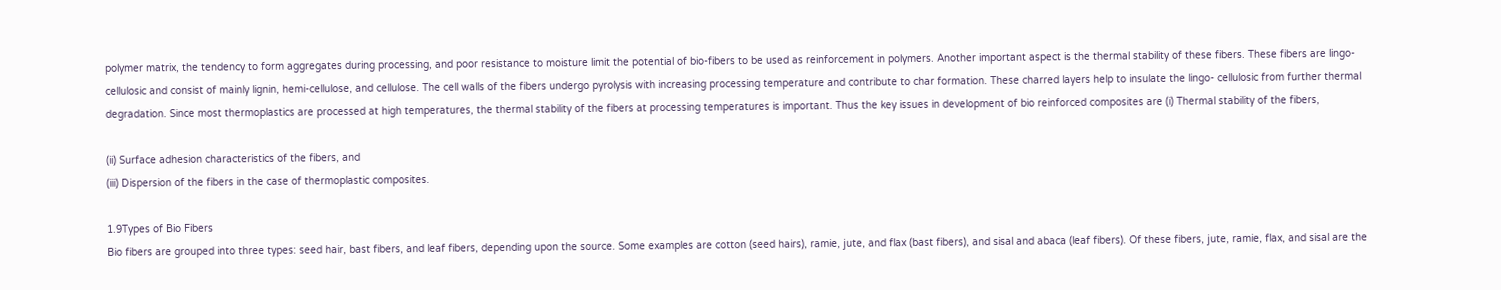polymer matrix, the tendency to form aggregates during processing, and poor resistance to moisture limit the potential of bio-fibers to be used as reinforcement in polymers. Another important aspect is the thermal stability of these fibers. These fibers are lingo-cellulosic and consist of mainly lignin, hemi-cellulose, and cellulose. The cell walls of the fibers undergo pyrolysis with increasing processing temperature and contribute to char formation. These charred layers help to insulate the lingo- cellulosic from further thermal degradation. Since most thermoplastics are processed at high temperatures, the thermal stability of the fibers at processing temperatures is important. Thus the key issues in development of bio reinforced composites are (i) Thermal stability of the fibers,

(ii) Surface adhesion characteristics of the fibers, and
(iii) Dispersion of the fibers in the case of thermoplastic composites.

1.9Types of Bio Fibers
Bio fibers are grouped into three types: seed hair, bast fibers, and leaf fibers, depending upon the source. Some examples are cotton (seed hairs), ramie, jute, and flax (bast fibers), and sisal and abaca (leaf fibers). Of these fibers, jute, ramie, flax, and sisal are the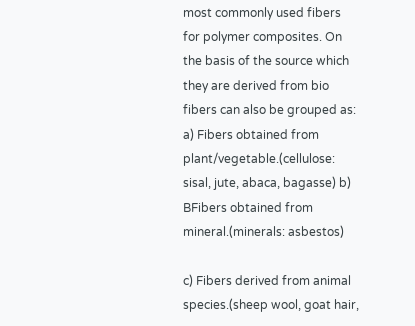most commonly used fibers for polymer composites. On the basis of the source which they are derived from bio fibers can also be grouped as: a) Fibers obtained from plant/vegetable.(cellulose: sisal, jute, abaca, bagasse) b) BFibers obtained from mineral.(minerals: asbestos)

c) Fibers derived from animal species.(sheep wool, goat hair,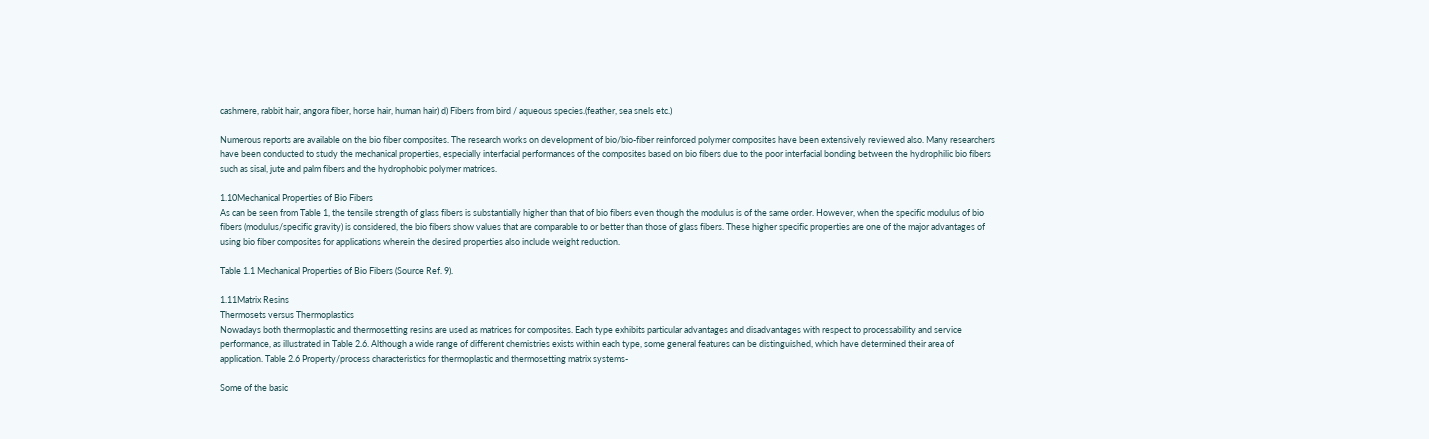cashmere, rabbit hair, angora fiber, horse hair, human hair) d) Fibers from bird / aqueous species.(feather, sea snels etc.)

Numerous reports are available on the bio fiber composites. The research works on development of bio/bio-fiber reinforced polymer composites have been extensively reviewed also. Many researchers have been conducted to study the mechanical properties, especially interfacial performances of the composites based on bio fibers due to the poor interfacial bonding between the hydrophilic bio fibers such as sisal, jute and palm fibers and the hydrophobic polymer matrices.

1.10Mechanical Properties of Bio Fibers
As can be seen from Table 1, the tensile strength of glass fibers is substantially higher than that of bio fibers even though the modulus is of the same order. However, when the specific modulus of bio fibers (modulus/specific gravity) is considered, the bio fibers show values that are comparable to or better than those of glass fibers. These higher specific properties are one of the major advantages of using bio fiber composites for applications wherein the desired properties also include weight reduction.

Table 1.1 Mechanical Properties of Bio Fibers (Source Ref. 9).

1.11Matrix Resins
Thermosets versus Thermoplastics
Nowadays both thermoplastic and thermosetting resins are used as matrices for composites. Each type exhibits particular advantages and disadvantages with respect to processability and service performance, as illustrated in Table 2.6. Although a wide range of different chemistries exists within each type, some general features can be distinguished, which have determined their area of application. Table 2.6 Property/process characteristics for thermoplastic and thermosetting matrix systems-

Some of the basic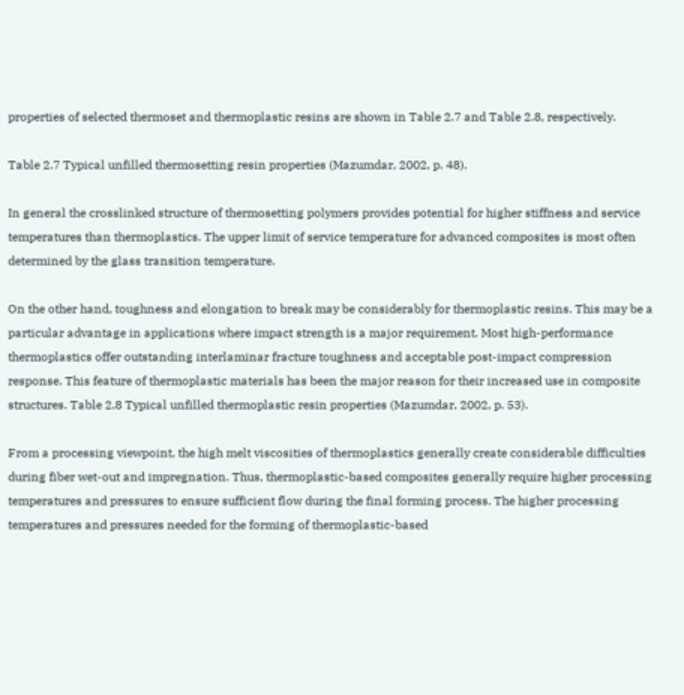properties of selected thermoset and thermoplastic resins are shown in Table 2.7 and Table 2.8, respectively.

Table 2.7 Typical unfilled thermosetting resin properties (Mazumdar, 2002, p. 48).

In general the crosslinked structure of thermosetting polymers provides potential for higher stiffness and service temperatures than thermoplastics. The upper limit of service temperature for advanced composites is most often determined by the glass transition temperature.

On the other hand, toughness and elongation to break may be considerably for thermoplastic resins. This may be a particular advantage in applications where impact strength is a major requirement. Most high-performance thermoplastics offer outstanding interlaminar fracture toughness and acceptable post-impact compression response. This feature of thermoplastic materials has been the major reason for their increased use in composite structures. Table 2.8 Typical unfilled thermoplastic resin properties (Mazumdar, 2002, p. 53).

From a processing viewpoint, the high melt viscosities of thermoplastics generally create considerable difficulties during fiber wet-out and impregnation. Thus, thermoplastic-based composites generally require higher processing temperatures and pressures to ensure sufficient flow during the final forming process. The higher processing temperatures and pressures needed for the forming of thermoplastic-based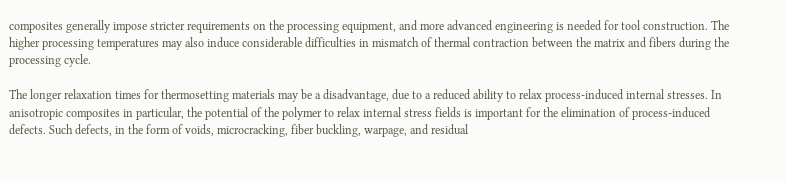composites generally impose stricter requirements on the processing equipment, and more advanced engineering is needed for tool construction. The higher processing temperatures may also induce considerable difficulties in mismatch of thermal contraction between the matrix and fibers during the processing cycle.

The longer relaxation times for thermosetting materials may be a disadvantage, due to a reduced ability to relax process-induced internal stresses. In anisotropic composites in particular, the potential of the polymer to relax internal stress fields is important for the elimination of process-induced defects. Such defects, in the form of voids, microcracking, fiber buckling, warpage, and residual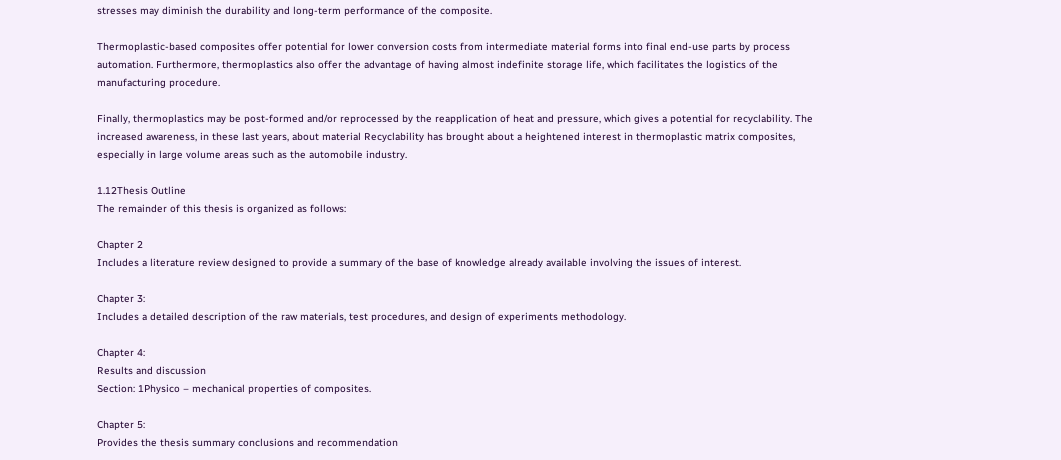stresses may diminish the durability and long-term performance of the composite.

Thermoplastic-based composites offer potential for lower conversion costs from intermediate material forms into final end-use parts by process automation. Furthermore, thermoplastics also offer the advantage of having almost indefinite storage life, which facilitates the logistics of the manufacturing procedure.

Finally, thermoplastics may be post-formed and/or reprocessed by the reapplication of heat and pressure, which gives a potential for recyclability. The increased awareness, in these last years, about material Recyclability has brought about a heightened interest in thermoplastic matrix composites, especially in large volume areas such as the automobile industry.

1.12Thesis Outline
The remainder of this thesis is organized as follows:

Chapter 2
Includes a literature review designed to provide a summary of the base of knowledge already available involving the issues of interest.

Chapter 3:
Includes a detailed description of the raw materials, test procedures, and design of experiments methodology.

Chapter 4:
Results and discussion
Section: 1Physico – mechanical properties of composites.

Chapter 5:
Provides the thesis summary conclusions and recommendation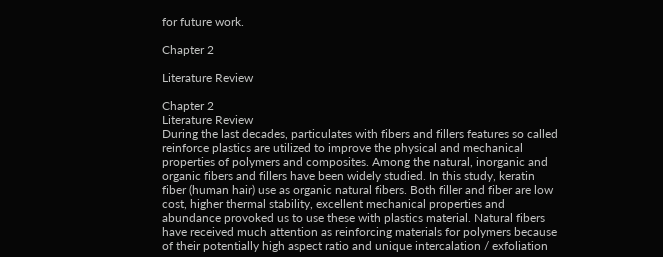for future work.

Chapter 2

Literature Review

Chapter 2
Literature Review
During the last decades, particulates with fibers and fillers features so called reinforce plastics are utilized to improve the physical and mechanical properties of polymers and composites. Among the natural, inorganic and organic fibers and fillers have been widely studied. In this study, keratin fiber (human hair) use as organic natural fibers. Both filler and fiber are low cost, higher thermal stability, excellent mechanical properties and abundance provoked us to use these with plastics material. Natural fibers have received much attention as reinforcing materials for polymers because of their potentially high aspect ratio and unique intercalation / exfoliation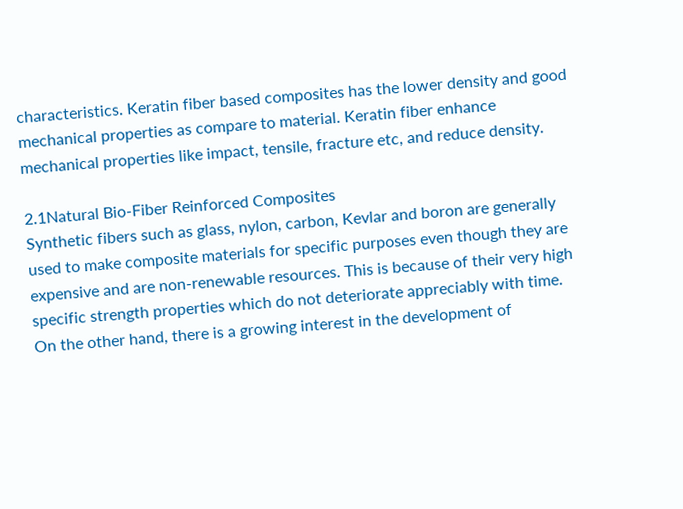characteristics. Keratin fiber based composites has the lower density and good mechanical properties as compare to material. Keratin fiber enhance mechanical properties like impact, tensile, fracture etc, and reduce density.

2.1Natural Bio-Fiber Reinforced Composites
Synthetic fibers such as glass, nylon, carbon, Kevlar and boron are generally used to make composite materials for specific purposes even though they are expensive and are non-renewable resources. This is because of their very high specific strength properties which do not deteriorate appreciably with time. On the other hand, there is a growing interest in the development of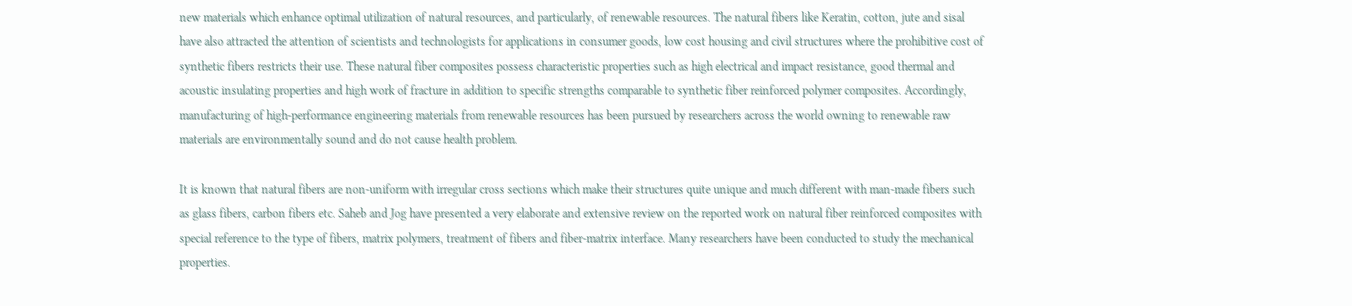new materials which enhance optimal utilization of natural resources, and particularly, of renewable resources. The natural fibers like Keratin, cotton, jute and sisal have also attracted the attention of scientists and technologists for applications in consumer goods, low cost housing and civil structures where the prohibitive cost of synthetic fibers restricts their use. These natural fiber composites possess characteristic properties such as high electrical and impact resistance, good thermal and acoustic insulating properties and high work of fracture in addition to specific strengths comparable to synthetic fiber reinforced polymer composites. Accordingly, manufacturing of high-performance engineering materials from renewable resources has been pursued by researchers across the world owning to renewable raw materials are environmentally sound and do not cause health problem.

It is known that natural fibers are non-uniform with irregular cross sections which make their structures quite unique and much different with man-made fibers such as glass fibers, carbon fibers etc. Saheb and Jog have presented a very elaborate and extensive review on the reported work on natural fiber reinforced composites with special reference to the type of fibers, matrix polymers, treatment of fibers and fiber-matrix interface. Many researchers have been conducted to study the mechanical properties.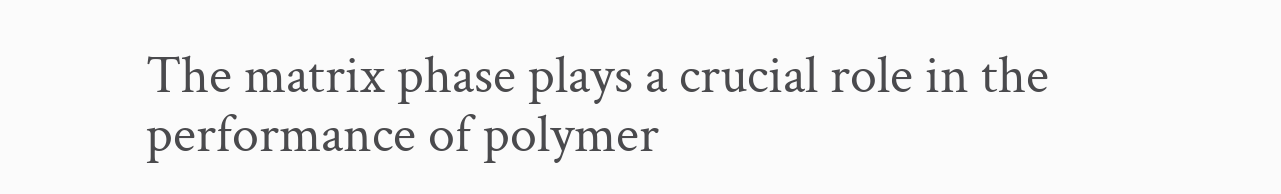The matrix phase plays a crucial role in the performance of polymer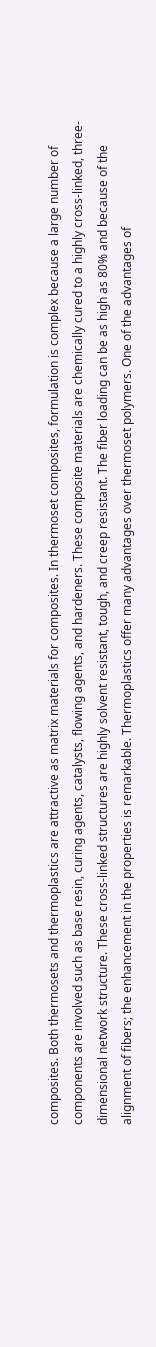composites. Both thermosets and thermoplastics are attractive as matrix materials for composites. In thermoset composites, formulation is complex because a large number of components are involved such as base resin, curing agents, catalysts, flowing agents, and hardeners. These composite materials are chemically cured to a highly cross-linked, three-dimensional network structure. These cross-linked structures are highly solvent resistant, tough, and creep resistant. The fiber loading can be as high as 80% and because of the alignment of fibers; the enhancement in the properties is remarkable. Thermoplastics offer many advantages over thermoset polymers. One of the advantages of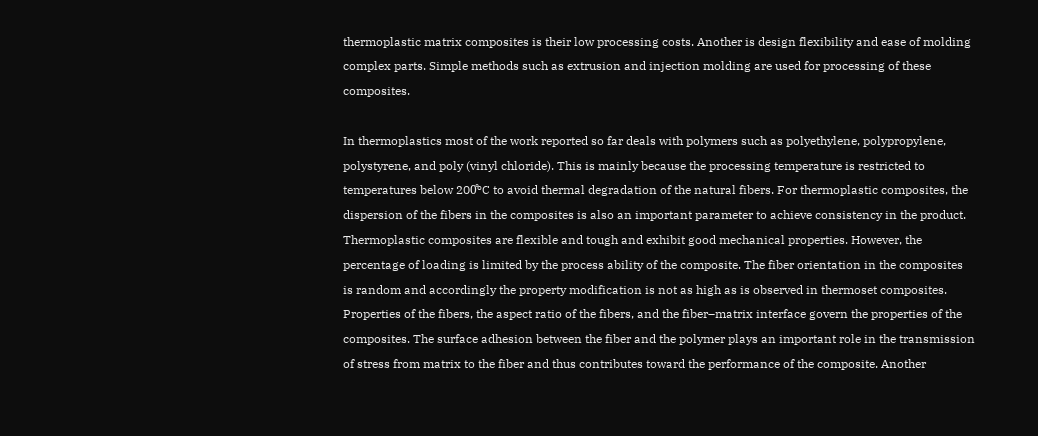thermoplastic matrix composites is their low processing costs. Another is design flexibility and ease of molding complex parts. Simple methods such as extrusion and injection molding are used for processing of these composites.

In thermoplastics most of the work reported so far deals with polymers such as polyethylene, polypropylene, polystyrene, and poly (vinyl chloride). This is mainly because the processing temperature is restricted to temperatures below 200̊ºC to avoid thermal degradation of the natural fibers. For thermoplastic composites, the dispersion of the fibers in the composites is also an important parameter to achieve consistency in the product. Thermoplastic composites are flexible and tough and exhibit good mechanical properties. However, the percentage of loading is limited by the process ability of the composite. The fiber orientation in the composites is random and accordingly the property modification is not as high as is observed in thermoset composites. Properties of the fibers, the aspect ratio of the fibers, and the fiber–matrix interface govern the properties of the composites. The surface adhesion between the fiber and the polymer plays an important role in the transmission of stress from matrix to the fiber and thus contributes toward the performance of the composite. Another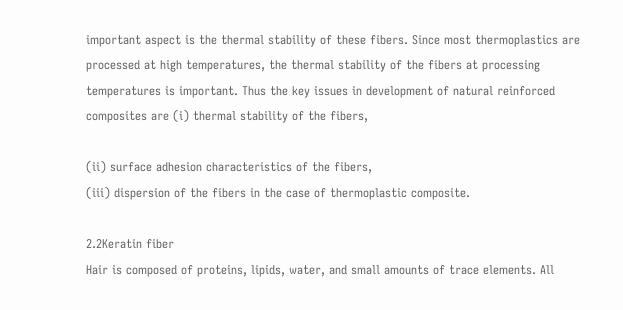important aspect is the thermal stability of these fibers. Since most thermoplastics are processed at high temperatures, the thermal stability of the fibers at processing temperatures is important. Thus the key issues in development of natural reinforced composites are (i) thermal stability of the fibers,

(ii) surface adhesion characteristics of the fibers,
(iii) dispersion of the fibers in the case of thermoplastic composite.

2.2Keratin fiber
Hair is composed of proteins, lipids, water, and small amounts of trace elements. All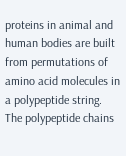proteins in animal and human bodies are built from permutations of amino acid molecules in a polypeptide string. The polypeptide chains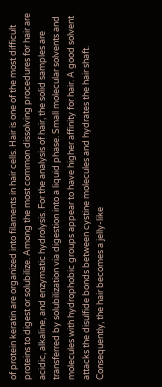of protein keratin are organized into filaments in hair cells. Hair is one of the most difficult proteins to digest or solubilize. Among the most common dissolving procedures for hair are acidic, alkaline, and enzymatic hydrolysis. For the analysis of hair, the solid samples are transferred by solubilization via digestion into a liquid phase. Small molecular solvents and molecules with hydrophobic groups appear to have higher affinity for hair. A good solvent attacks the disulfide bonds between cystine molecules and hydrates the hair shaft. Consequently, the hair becomes a jelly-like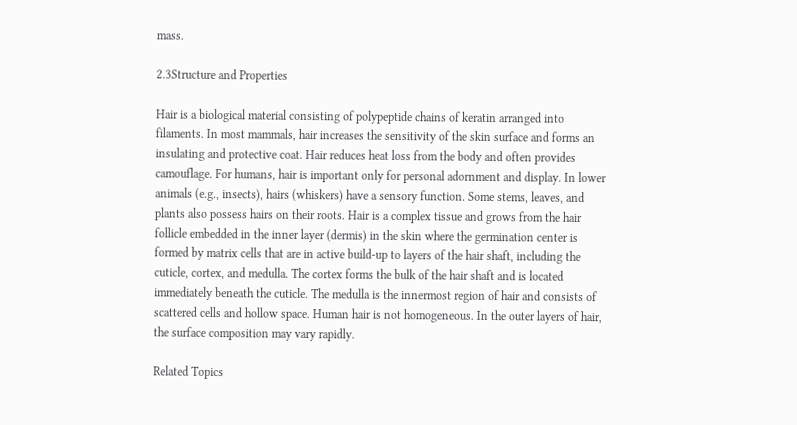mass.

2.3Structure and Properties

Hair is a biological material consisting of polypeptide chains of keratin arranged into filaments. In most mammals, hair increases the sensitivity of the skin surface and forms an insulating and protective coat. Hair reduces heat loss from the body and often provides camouflage. For humans, hair is important only for personal adornment and display. In lower animals (e.g., insects), hairs (whiskers) have a sensory function. Some stems, leaves, and plants also possess hairs on their roots. Hair is a complex tissue and grows from the hair follicle embedded in the inner layer (dermis) in the skin where the germination center is formed by matrix cells that are in active build-up to layers of the hair shaft, including the cuticle, cortex, and medulla. The cortex forms the bulk of the hair shaft and is located immediately beneath the cuticle. The medulla is the innermost region of hair and consists of scattered cells and hollow space. Human hair is not homogeneous. In the outer layers of hair, the surface composition may vary rapidly.

Related Topics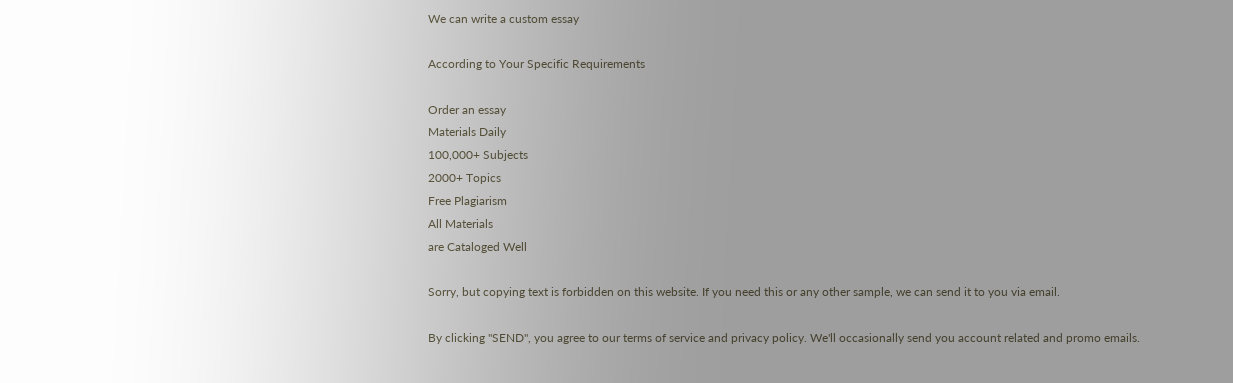We can write a custom essay

According to Your Specific Requirements

Order an essay
Materials Daily
100,000+ Subjects
2000+ Topics
Free Plagiarism
All Materials
are Cataloged Well

Sorry, but copying text is forbidden on this website. If you need this or any other sample, we can send it to you via email.

By clicking "SEND", you agree to our terms of service and privacy policy. We'll occasionally send you account related and promo emails.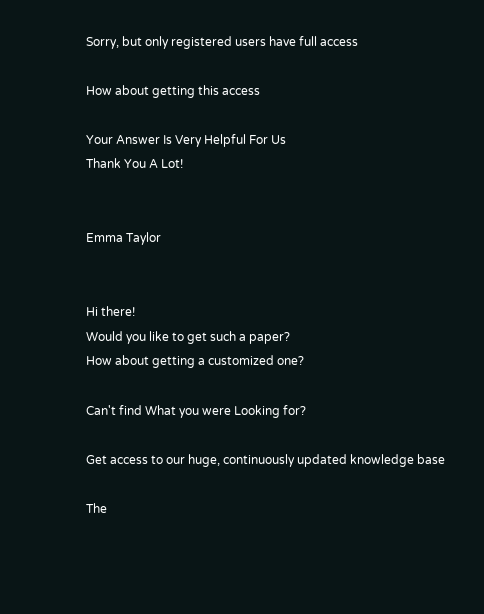Sorry, but only registered users have full access

How about getting this access

Your Answer Is Very Helpful For Us
Thank You A Lot!


Emma Taylor


Hi there!
Would you like to get such a paper?
How about getting a customized one?

Can't find What you were Looking for?

Get access to our huge, continuously updated knowledge base

The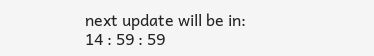next update will be in:
14 : 59 : 59